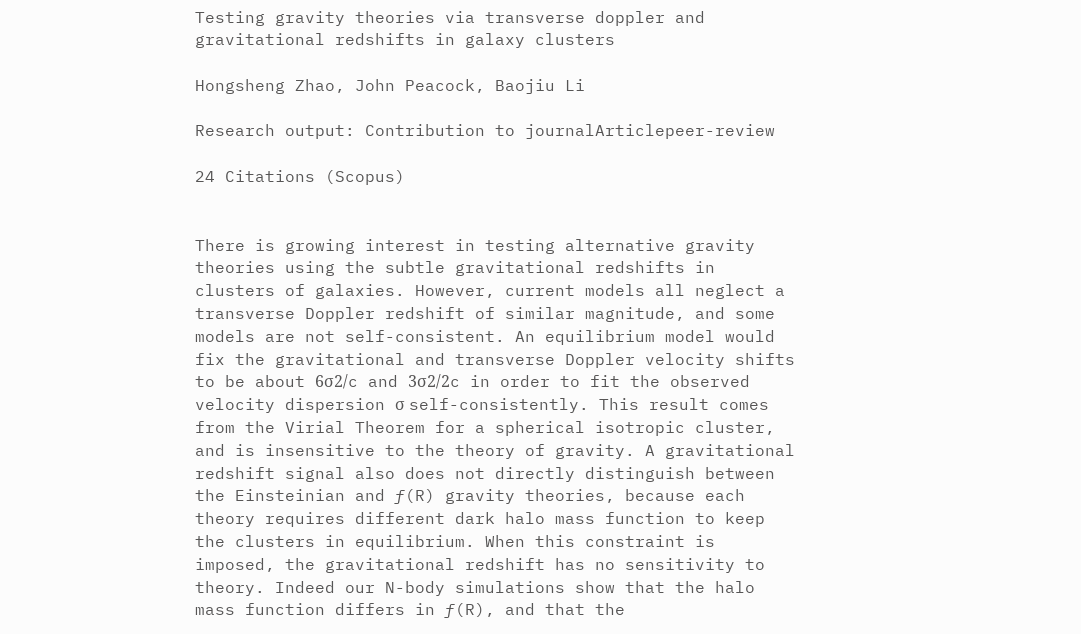Testing gravity theories via transverse doppler and gravitational redshifts in galaxy clusters

Hongsheng Zhao, John Peacock, Baojiu Li

Research output: Contribution to journalArticlepeer-review

24 Citations (Scopus)


There is growing interest in testing alternative gravity theories using the subtle gravitational redshifts in clusters of galaxies. However, current models all neglect a transverse Doppler redshift of similar magnitude, and some models are not self-consistent. An equilibrium model would fix the gravitational and transverse Doppler velocity shifts to be about 6σ2/c and 3σ2/2c in order to fit the observed velocity dispersion σ self-consistently. This result comes from the Virial Theorem for a spherical isotropic cluster, and is insensitive to the theory of gravity. A gravitational redshift signal also does not directly distinguish between the Einsteinian and ƒ(R) gravity theories, because each theory requires different dark halo mass function to keep the clusters in equilibrium. When this constraint is imposed, the gravitational redshift has no sensitivity to theory. Indeed our N-body simulations show that the halo mass function differs in ƒ(R), and that the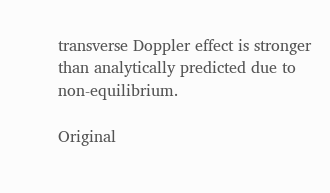transverse Doppler effect is stronger than analytically predicted due to non-equilibrium.

Original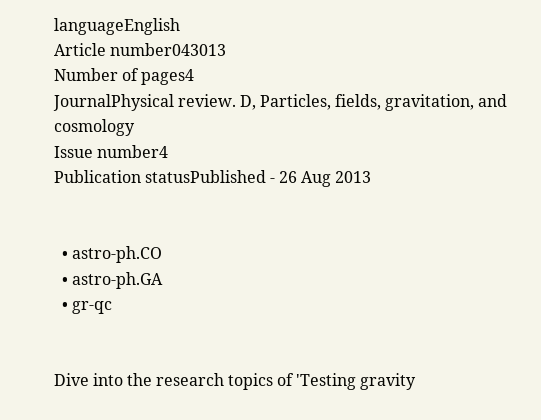languageEnglish
Article number043013
Number of pages4
JournalPhysical review. D, Particles, fields, gravitation, and cosmology
Issue number4
Publication statusPublished - 26 Aug 2013


  • astro-ph.CO
  • astro-ph.GA
  • gr-qc


Dive into the research topics of 'Testing gravity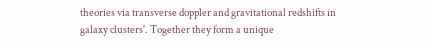theories via transverse doppler and gravitational redshifts in galaxy clusters'. Together they form a unique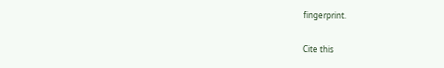fingerprint.

Cite this